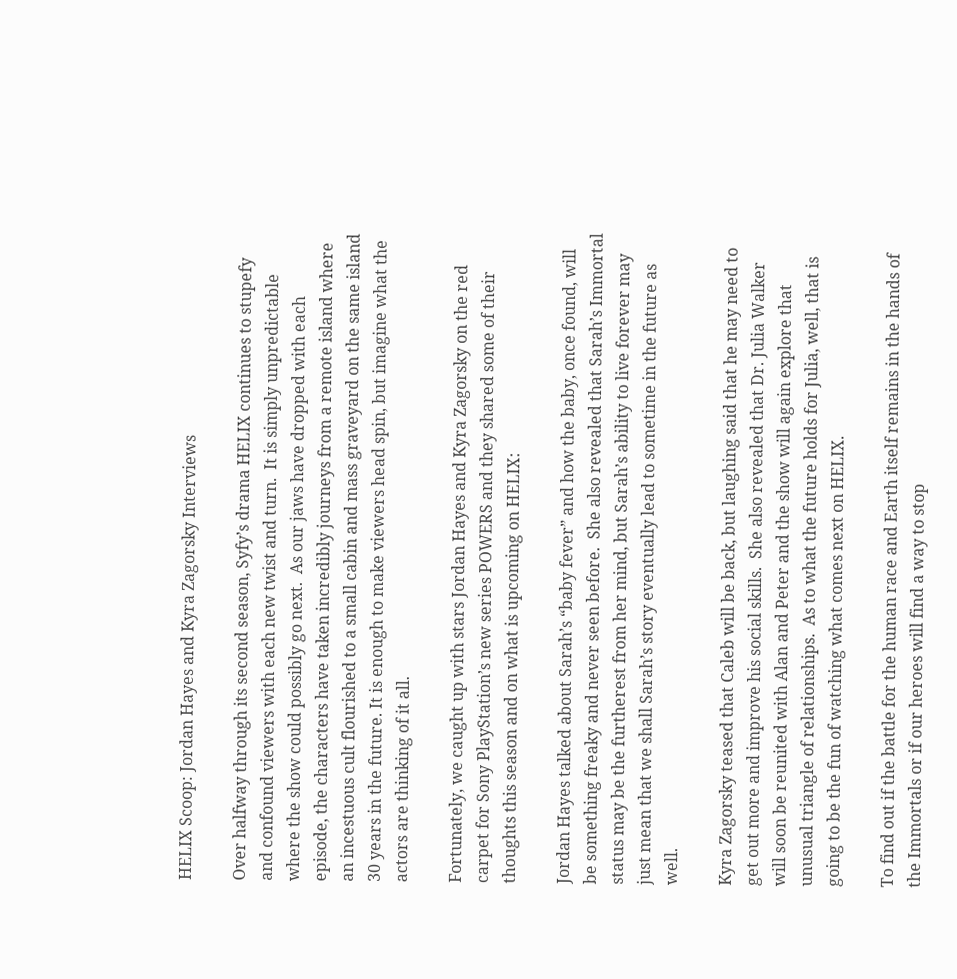HELIX Scoop: Jordan Hayes and Kyra Zagorsky Interviews

Over halfway through its second season, Syfy’s drama HELIX continues to stupefy and confound viewers with each new twist and turn.  It is simply unpredictable where the show could possibly go next.  As our jaws have dropped with each episode, the characters have taken incredibly journeys from a remote island where an incestuous cult flourished to a small cabin and mass graveyard on the same island 30 years in the future. It is enough to make viewers head spin, but imagine what the actors are thinking of it all.

Fortunately, we caught up with stars Jordan Hayes and Kyra Zagorsky on the red carpet for Sony PlayStation’s new series POWERS and they shared some of their thoughts this season and on what is upcoming on HELIX:

Jordan Hayes talked about Sarah’s “baby fever” and how the baby, once found, will be something freaky and never seen before.  She also revealed that Sarah’s Immortal status may be the furtherest from her mind, but Sarah’s ability to live forever may just mean that we shall Sarah’s story eventually lead to sometime in the future as well.

Kyra Zagorsky teased that Caleb will be back, but laughing said that he may need to get out more and improve his social skills.  She also revealed that Dr. Julia Walker will soon be reunited with Alan and Peter and the show will again explore that unusual triangle of relationships.  As to what the future holds for Julia, well, that is going to be the fun of watching what comes next on HELIX.

To find out if the battle for the human race and Earth itself remains in the hands of the Immortals or if our heroes will find a way to stop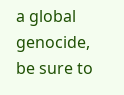a global genocide, be sure to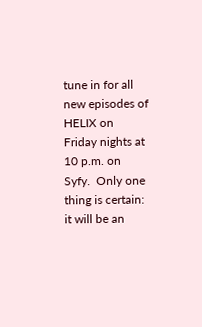tune in for all new episodes of HELIX on Friday nights at 10 p.m. on Syfy.  Only one thing is certain:  it will be an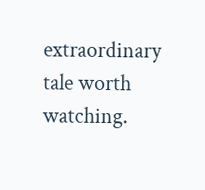extraordinary tale worth watching.